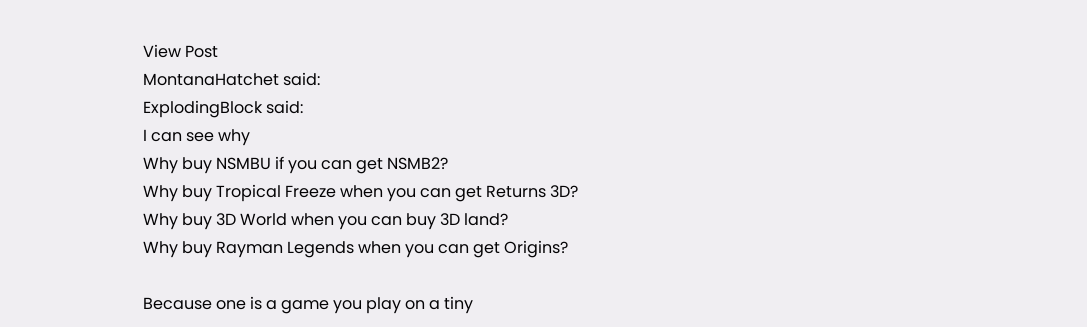View Post
MontanaHatchet said:
ExplodingBlock said:
I can see why
Why buy NSMBU if you can get NSMB2?
Why buy Tropical Freeze when you can get Returns 3D?
Why buy 3D World when you can buy 3D land?
Why buy Rayman Legends when you can get Origins?

Because one is a game you play on a tiny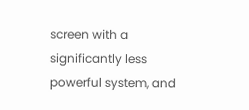screen with a significantly less powerful system, and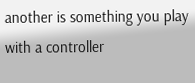another is something you play with a controller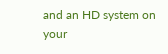and an HD system on your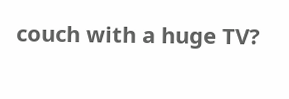couch with a huge TV?